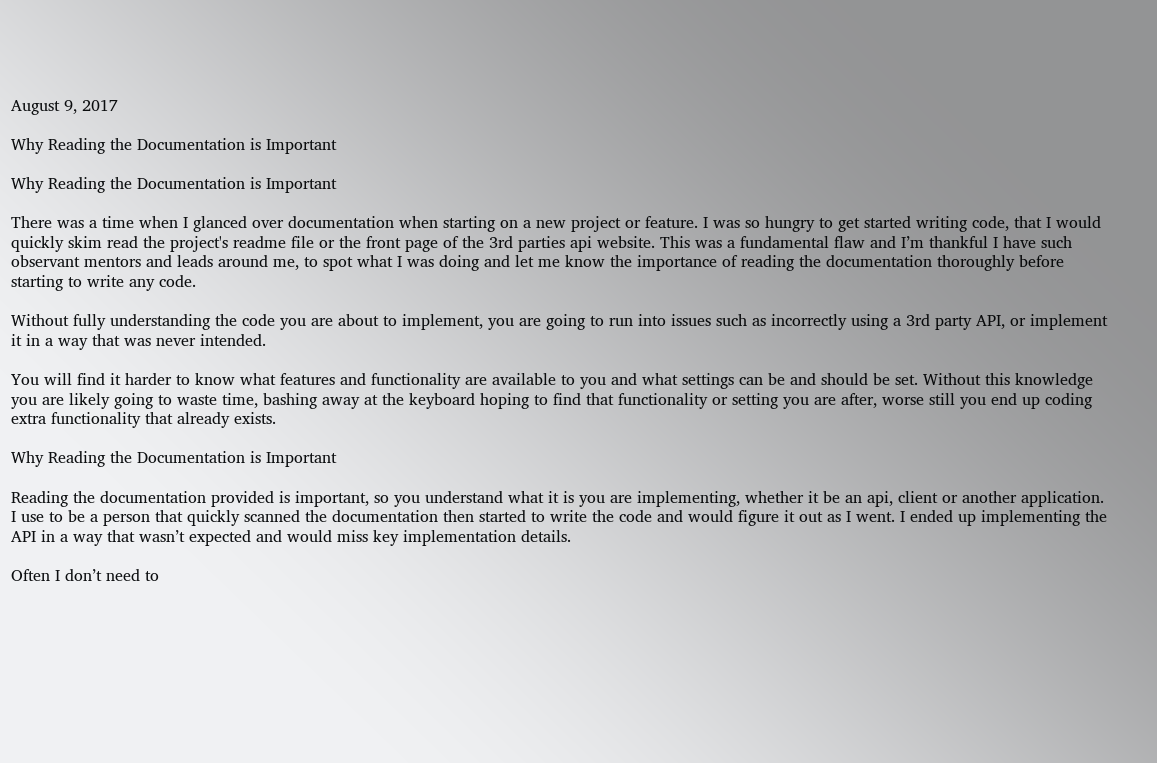August 9, 2017

Why Reading the Documentation is Important

Why Reading the Documentation is Important

There was a time when I glanced over documentation when starting on a new project or feature. I was so hungry to get started writing code, that I would quickly skim read the project's readme file or the front page of the 3rd parties api website. This was a fundamental flaw and I’m thankful I have such observant mentors and leads around me, to spot what I was doing and let me know the importance of reading the documentation thoroughly before starting to write any code.

Without fully understanding the code you are about to implement, you are going to run into issues such as incorrectly using a 3rd party API, or implement it in a way that was never intended.

You will find it harder to know what features and functionality are available to you and what settings can be and should be set. Without this knowledge you are likely going to waste time, bashing away at the keyboard hoping to find that functionality or setting you are after, worse still you end up coding extra functionality that already exists.

Why Reading the Documentation is Important

Reading the documentation provided is important, so you understand what it is you are implementing, whether it be an api, client or another application. I use to be a person that quickly scanned the documentation then started to write the code and would figure it out as I went. I ended up implementing the API in a way that wasn’t expected and would miss key implementation details.

Often I don’t need to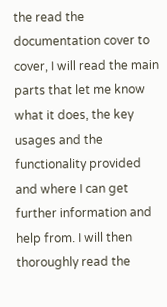the read the documentation cover to cover, I will read the main parts that let me know what it does, the key usages and the functionality provided and where I can get further information and help from. I will then thoroughly read the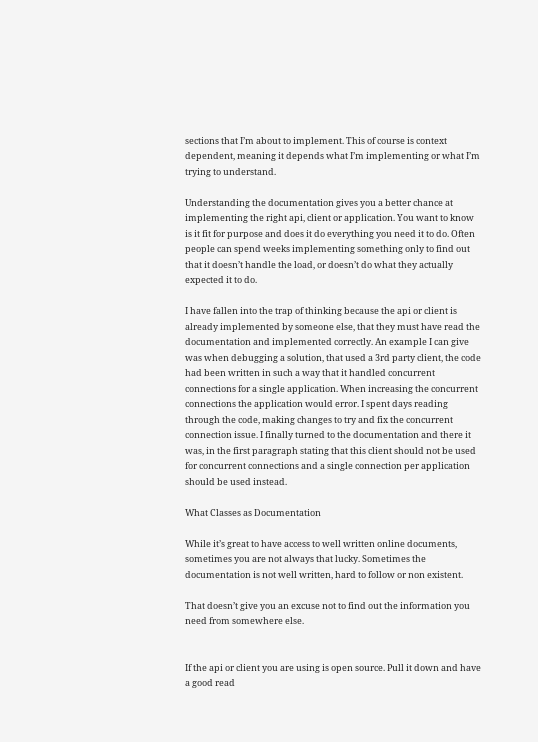sections that I’m about to implement. This of course is context dependent, meaning it depends what I’m implementing or what I’m trying to understand.

Understanding the documentation gives you a better chance at implementing the right api, client or application. You want to know is it fit for purpose and does it do everything you need it to do. Often people can spend weeks implementing something only to find out that it doesn’t handle the load, or doesn’t do what they actually expected it to do.

I have fallen into the trap of thinking because the api or client is already implemented by someone else, that they must have read the documentation and implemented correctly. An example I can give was when debugging a solution, that used a 3rd party client, the code had been written in such a way that it handled concurrent connections for a single application. When increasing the concurrent connections the application would error. I spent days reading through the code, making changes to try and fix the concurrent connection issue. I finally turned to the documentation and there it was, in the first paragraph stating that this client should not be used for concurrent connections and a single connection per application should be used instead.

What Classes as Documentation

While it’s great to have access to well written online documents, sometimes you are not always that lucky. Sometimes the documentation is not well written, hard to follow or non existent.

That doesn’t give you an excuse not to find out the information you need from somewhere else.


If the api or client you are using is open source. Pull it down and have a good read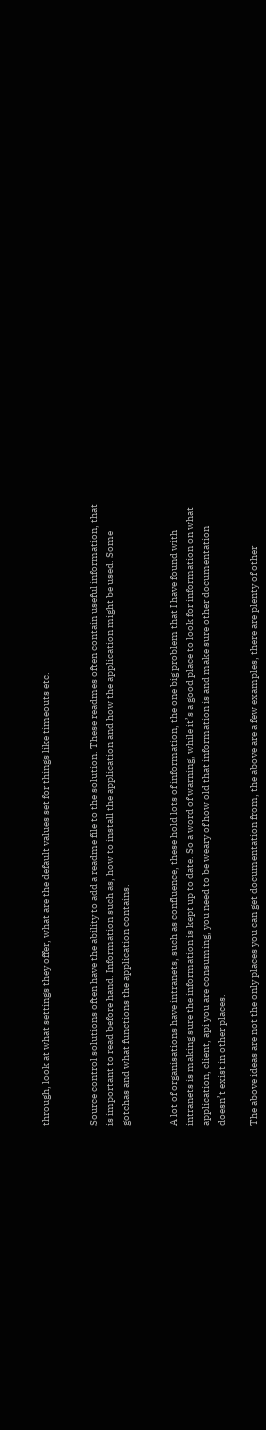through, look at what settings they offer, what are the default values set for things like timeouts etc.


Source control solutions often have the ability to add a readme file to the solution. These readmes often contain useful information, that is important to read before hand. Information such as, how to install the application and how the application might be used. Some gotchas and what functions the application contains.


A lot of organisations have intranets, such as confluence, these hold lots of information, the one big problem that I have found with intranets is making sure the information is kept up to date. So a word of warning, while it’s a good place to look for information on what application, client, api you are consuming, you need to be weary of how old that information is and make sure other documentation doesn’t exist in other places.

The above ideas are not the only places you can get documentation from, the above are a few examples, there are plenty of other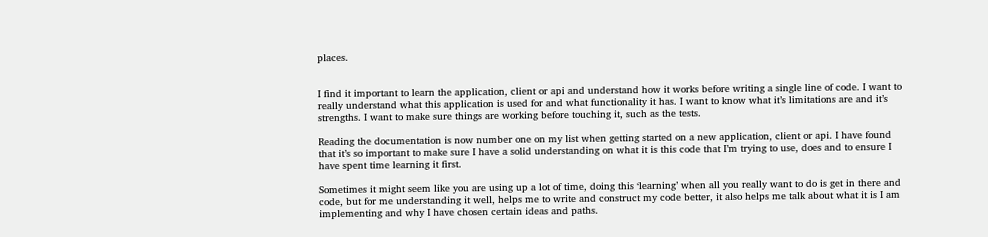places.


I find it important to learn the application, client or api and understand how it works before writing a single line of code. I want to really understand what this application is used for and what functionality it has. I want to know what it’s limitations are and it’s strengths. I want to make sure things are working before touching it, such as the tests.

Reading the documentation is now number one on my list when getting started on a new application, client or api. I have found that it’s so important to make sure I have a solid understanding on what it is this code that I’m trying to use, does and to ensure I have spent time learning it first.

Sometimes it might seem like you are using up a lot of time, doing this ‘learning’ when all you really want to do is get in there and code, but for me understanding it well, helps me to write and construct my code better, it also helps me talk about what it is I am implementing and why I have chosen certain ideas and paths.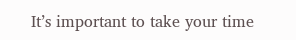It’s important to take your time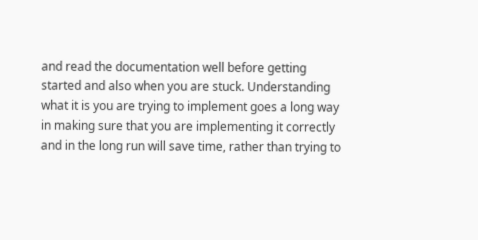and read the documentation well before getting started and also when you are stuck. Understanding what it is you are trying to implement goes a long way in making sure that you are implementing it correctly and in the long run will save time, rather than trying to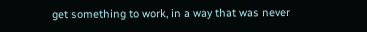get something to work, in a way that was never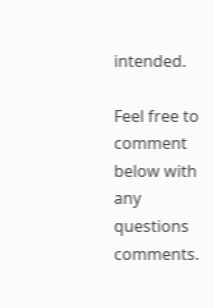intended.

Feel free to comment below with any questions comments.